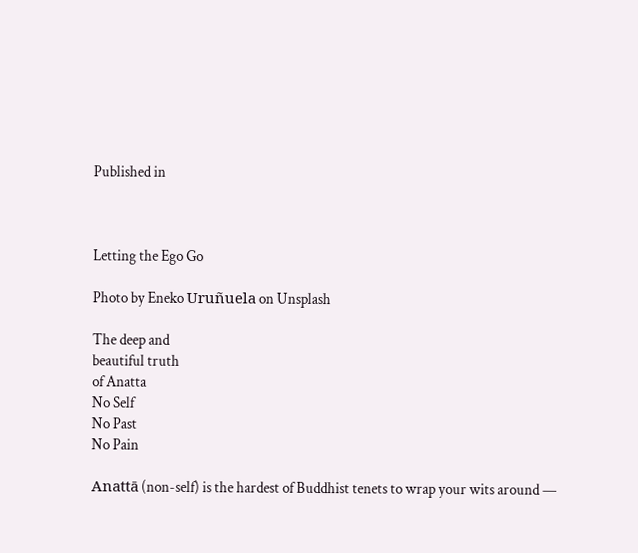Published in



Letting the Ego Go

Photo by Eneko Uruñuela on Unsplash

The deep and
beautiful truth
of Anatta
No Self
No Past
No Pain

Anattā (non-self) is the hardest of Buddhist tenets to wrap your wits around —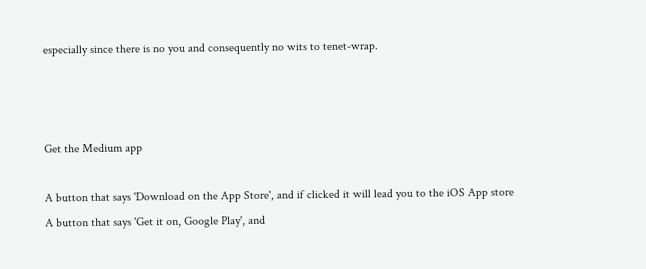especially since there is no you and consequently no wits to tenet-wrap.



Get the Medium app

A button that says 'Download on the App Store', and if clicked it will lead you to the iOS App store
A button that says 'Get it on, Google Play', and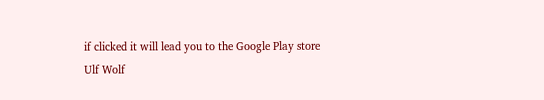if clicked it will lead you to the Google Play store
Ulf Wolf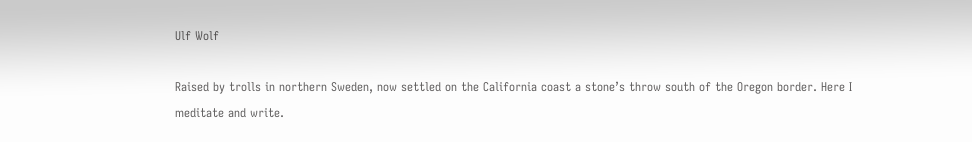Ulf Wolf

Raised by trolls in northern Sweden, now settled on the California coast a stone’s throw south of the Oregon border. Here I meditate and write.